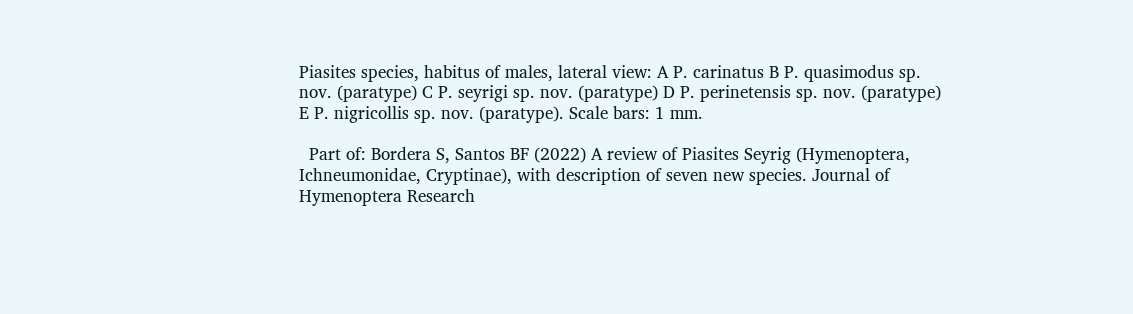Piasites species, habitus of males, lateral view: A P. carinatus B P. quasimodus sp. nov. (paratype) C P. seyrigi sp. nov. (paratype) D P. perinetensis sp. nov. (paratype) E P. nigricollis sp. nov. (paratype). Scale bars: 1 mm.

  Part of: Bordera S, Santos BF (2022) A review of Piasites Seyrig (Hymenoptera, Ichneumonidae, Cryptinae), with description of seven new species. Journal of Hymenoptera Research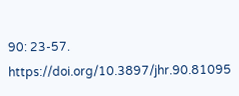90: 23-57. https://doi.org/10.3897/jhr.90.81095